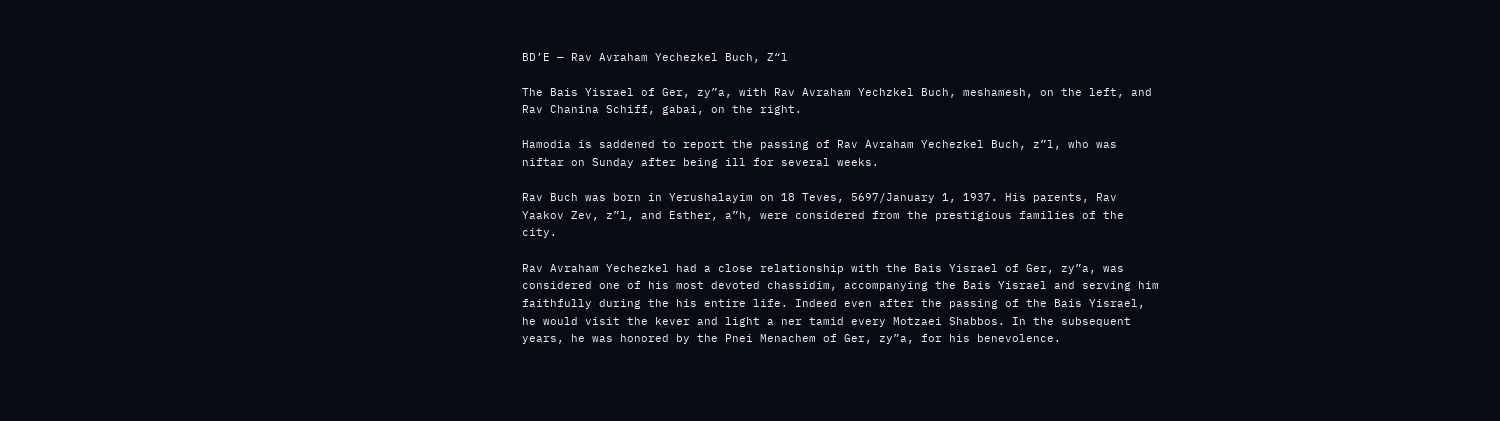BD’E — Rav Avraham Yechezkel Buch, Z“l

The Bais Yisrael of Ger, zy”a, with Rav Avraham Yechzkel Buch, meshamesh, on the left, and Rav Chanina Schiff, gabai, on the right.

Hamodia is saddened to report the passing of Rav Avraham Yechezkel Buch, z”l, who was niftar on Sunday after being ill for several weeks.

Rav Buch was born in Yerushalayim on 18 Teves, 5697/January 1, 1937. His parents, Rav Yaakov Zev, z”l, and Esther, a”h, were considered from the prestigious families of the city.

Rav Avraham Yechezkel had a close relationship with the Bais Yisrael of Ger, zy”a, was considered one of his most devoted chassidim, accompanying the Bais Yisrael and serving him faithfully during the his entire life. Indeed even after the passing of the Bais Yisrael, he would visit the kever and light a ner tamid every Motzaei Shabbos. In the subsequent years, he was honored by the Pnei Menachem of Ger, zy”a, for his benevolence.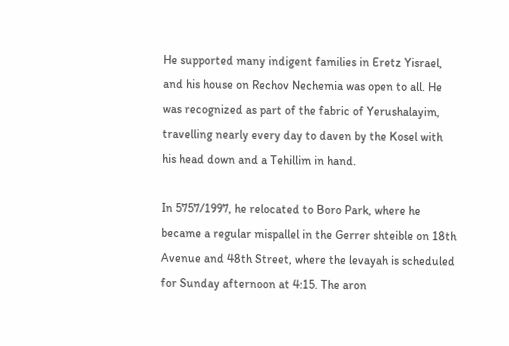He supported many indigent families in Eretz Yisrael, and his house on Rechov Nechemia was open to all. He was recognized as part of the fabric of Yerushalayim, travelling nearly every day to daven by the Kosel with his head down and a Tehillim in hand.

In 5757/1997, he relocated to Boro Park, where he became a regular mispallel in the Gerrer shteible on 18th Avenue and 48th Street, where the levayah is scheduled for Sunday afternoon at 4:15. The aron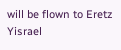will be flown to Eretz Yisrael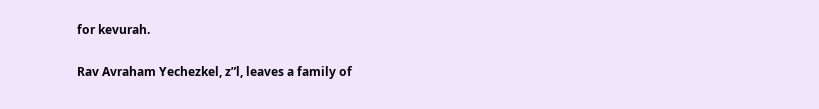for kevurah.

Rav Avraham Yechezkel, z”l, leaves a family of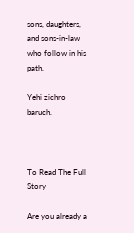sons, daughters, and sons-in-law who follow in his path.

Yehi zichro baruch.



To Read The Full Story

Are you already a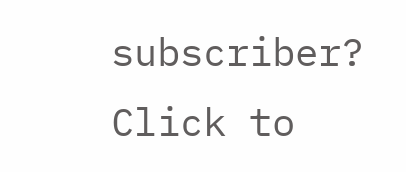subscriber?
Click to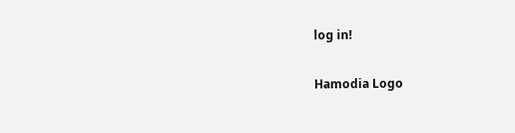log in!

Hamodia Logo